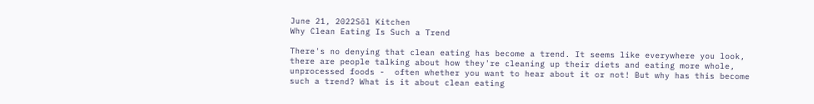June 21, 2022Sõl Kitchen
Why Clean Eating Is Such a Trend

There's no denying that clean eating has become a trend. It seems like everywhere you look, there are people talking about how they're cleaning up their diets and eating more whole, unprocessed foods -  often whether you want to hear about it or not! But why has this become such a trend? What is it about clean eating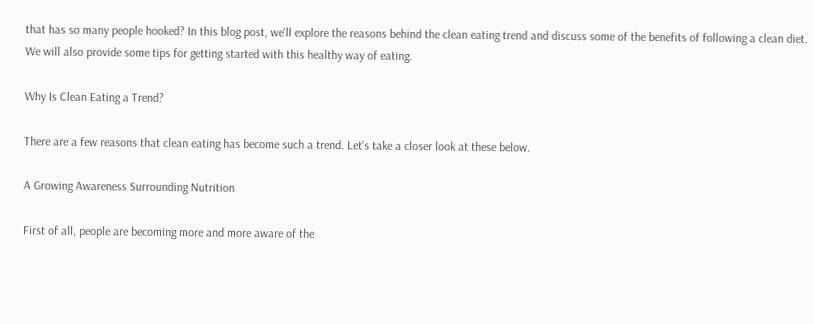that has so many people hooked? In this blog post, we'll explore the reasons behind the clean eating trend and discuss some of the benefits of following a clean diet. We will also provide some tips for getting started with this healthy way of eating.

Why Is Clean Eating a Trend?

There are a few reasons that clean eating has become such a trend. Let's take a closer look at these below.

A Growing Awareness Surrounding Nutrition

First of all, people are becoming more and more aware of the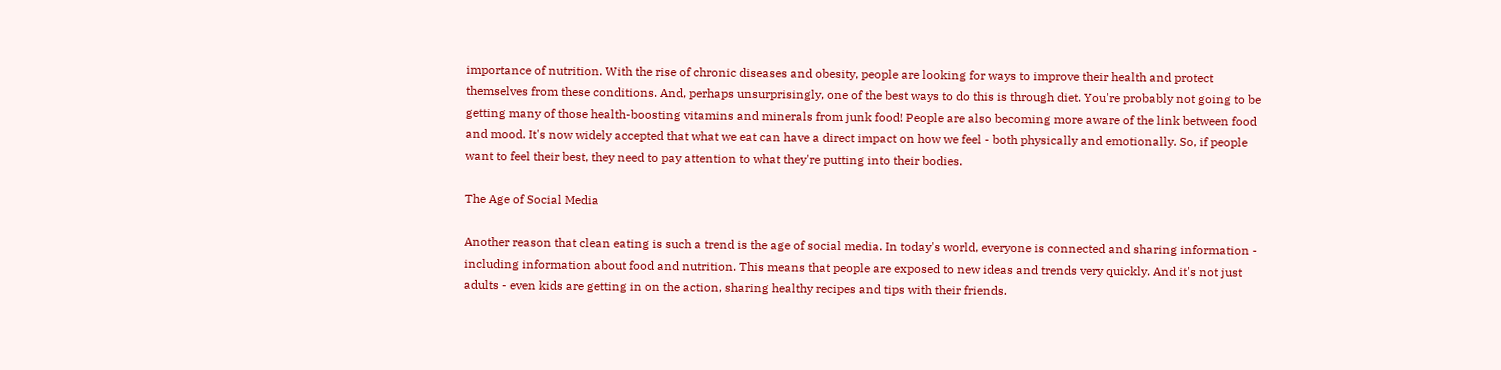importance of nutrition. With the rise of chronic diseases and obesity, people are looking for ways to improve their health and protect themselves from these conditions. And, perhaps unsurprisingly, one of the best ways to do this is through diet. You're probably not going to be getting many of those health-boosting vitamins and minerals from junk food! People are also becoming more aware of the link between food and mood. It's now widely accepted that what we eat can have a direct impact on how we feel - both physically and emotionally. So, if people want to feel their best, they need to pay attention to what they're putting into their bodies.

The Age of Social Media

Another reason that clean eating is such a trend is the age of social media. In today's world, everyone is connected and sharing information - including information about food and nutrition. This means that people are exposed to new ideas and trends very quickly. And it's not just adults - even kids are getting in on the action, sharing healthy recipes and tips with their friends.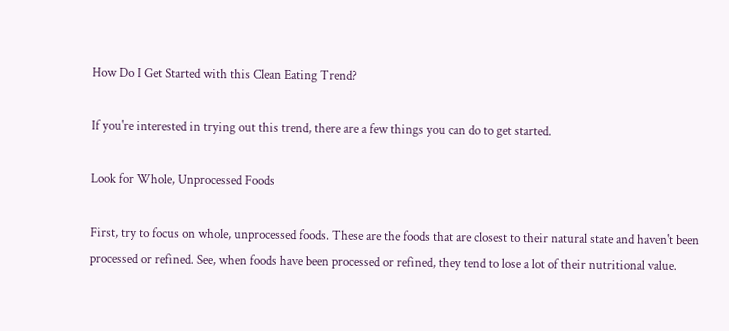How Do I Get Started with this Clean Eating Trend?

If you're interested in trying out this trend, there are a few things you can do to get started.

Look for Whole, Unprocessed Foods

First, try to focus on whole, unprocessed foods. These are the foods that are closest to their natural state and haven't been processed or refined. See, when foods have been processed or refined, they tend to lose a lot of their nutritional value.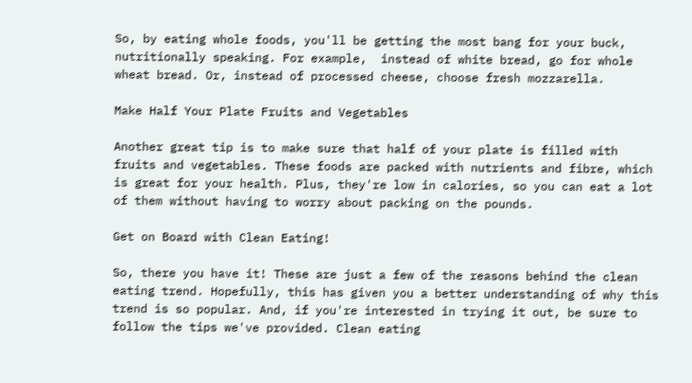So, by eating whole foods, you'll be getting the most bang for your buck, nutritionally speaking. For example,  instead of white bread, go for whole wheat bread. Or, instead of processed cheese, choose fresh mozzarella.

Make Half Your Plate Fruits and Vegetables

Another great tip is to make sure that half of your plate is filled with fruits and vegetables. These foods are packed with nutrients and fibre, which is great for your health. Plus, they're low in calories, so you can eat a lot of them without having to worry about packing on the pounds.

Get on Board with Clean Eating!

So, there you have it! These are just a few of the reasons behind the clean eating trend. Hopefully, this has given you a better understanding of why this trend is so popular. And, if you're interested in trying it out, be sure to follow the tips we've provided. Clean eating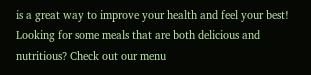is a great way to improve your health and feel your best! Looking for some meals that are both delicious and nutritious? Check out our menu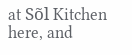at Sõl Kitchen here, and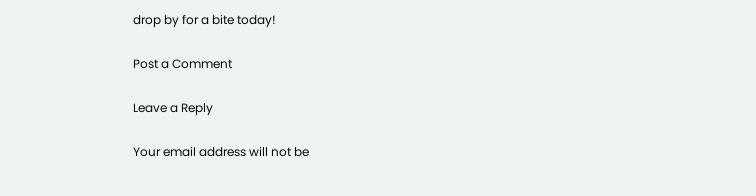drop by for a bite today!

Post a Comment

Leave a Reply

Your email address will not be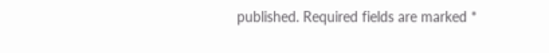published. Required fields are marked *